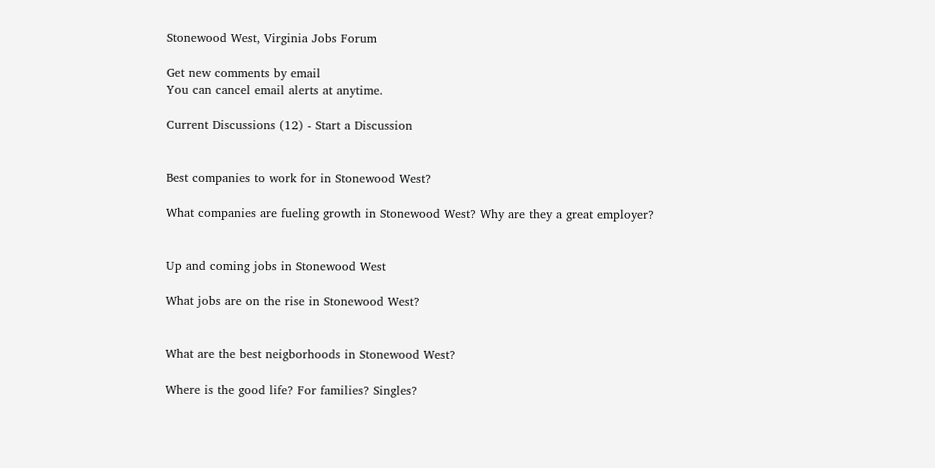Stonewood West, Virginia Jobs Forum

Get new comments by email
You can cancel email alerts at anytime.

Current Discussions (12) - Start a Discussion


Best companies to work for in Stonewood West?

What companies are fueling growth in Stonewood West? Why are they a great employer?


Up and coming jobs in Stonewood West

What jobs are on the rise in Stonewood West?


What are the best neigborhoods in Stonewood West?

Where is the good life? For families? Singles?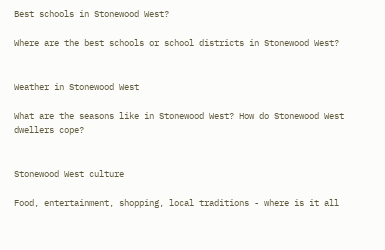Best schools in Stonewood West?

Where are the best schools or school districts in Stonewood West?


Weather in Stonewood West

What are the seasons like in Stonewood West? How do Stonewood West dwellers cope?


Stonewood West culture

Food, entertainment, shopping, local traditions - where is it all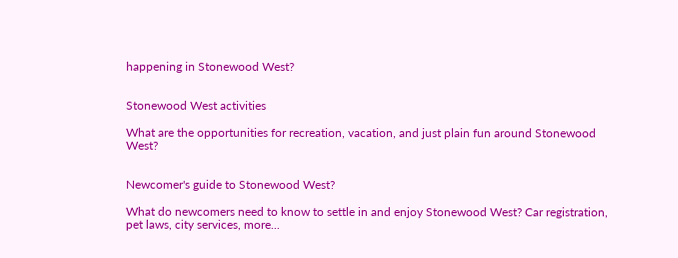happening in Stonewood West?


Stonewood West activities

What are the opportunities for recreation, vacation, and just plain fun around Stonewood West?


Newcomer's guide to Stonewood West?

What do newcomers need to know to settle in and enjoy Stonewood West? Car registration, pet laws, city services, more...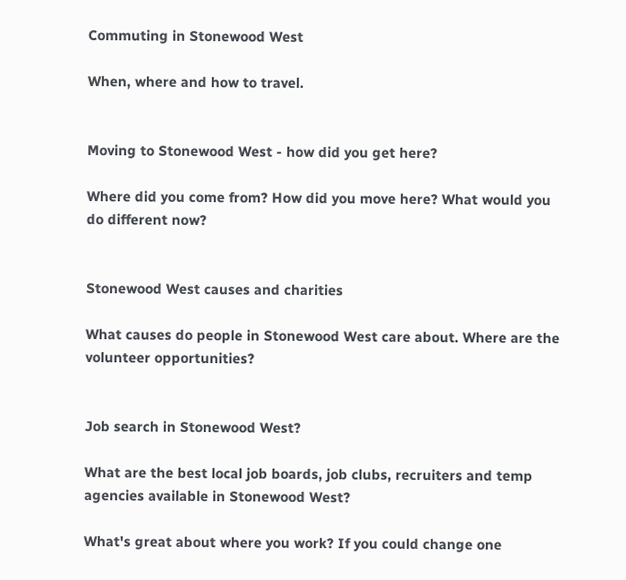Commuting in Stonewood West

When, where and how to travel.


Moving to Stonewood West - how did you get here?

Where did you come from? How did you move here? What would you do different now?


Stonewood West causes and charities

What causes do people in Stonewood West care about. Where are the volunteer opportunities?


Job search in Stonewood West?

What are the best local job boards, job clubs, recruiters and temp agencies available in Stonewood West?

What's great about where you work? If you could change one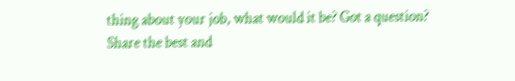thing about your job, what would it be? Got a question? Share the best and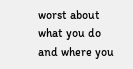worst about what you do and where you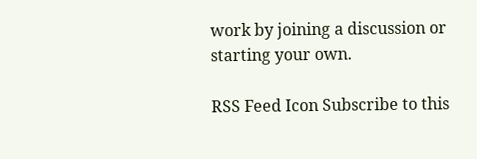work by joining a discussion or starting your own.

RSS Feed Icon Subscribe to this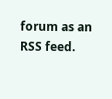forum as an RSS feed.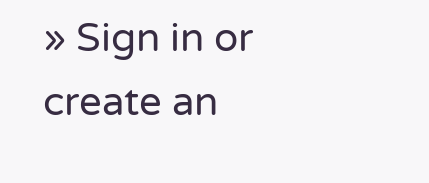» Sign in or create an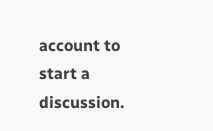account to start a discussion.